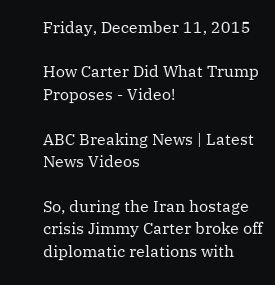Friday, December 11, 2015

How Carter Did What Trump Proposes - Video!

ABC Breaking News | Latest News Videos

So, during the Iran hostage crisis Jimmy Carter broke off diplomatic relations with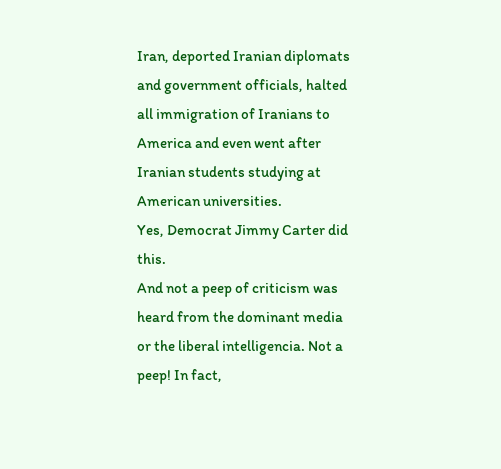Iran, deported Iranian diplomats and government officials, halted all immigration of Iranians to America and even went after Iranian students studying at American universities.
Yes, Democrat Jimmy Carter did this.
And not a peep of criticism was heard from the dominant media or the liberal intelligencia. Not a peep! In fact,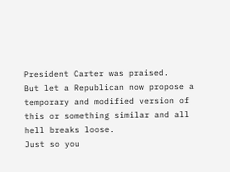President Carter was praised.
But let a Republican now propose a temporary and modified version of this or something similar and all hell breaks loose.
Just so you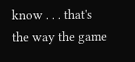know . . . that's the way the game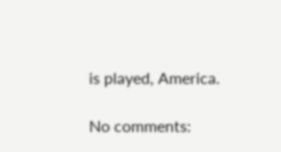is played, America.

No comments: